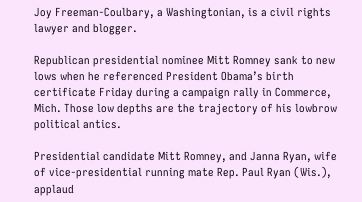Joy Freeman-Coulbary, a Washingtonian, is a civil rights lawyer and blogger.

Republican presidential nominee Mitt Romney sank to new lows when he referenced President Obama’s birth certificate Friday during a campaign rally in Commerce, Mich. Those low depths are the trajectory of his lowbrow political antics.

Presidential candidate Mitt Romney, and Janna Ryan, wife of vice-presidential running mate Rep. Paul Ryan (Wis.), applaud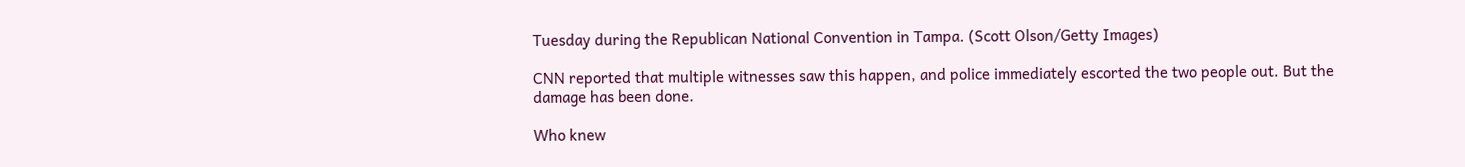Tuesday during the Republican National Convention in Tampa. (Scott Olson/Getty Images)

CNN reported that multiple witnesses saw this happen, and police immediately escorted the two people out. But the damage has been done.

Who knew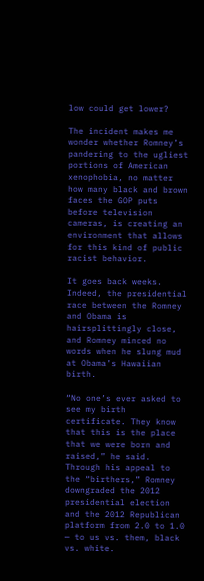low could get lower?

The incident makes me wonder whether Romney’s pandering to the ugliest portions of American xenophobia, no matter how many black and brown faces the GOP puts before television cameras, is creating an environment that allows for this kind of public racist behavior.

It goes back weeks. Indeed, the presidential race between the Romney and Obama is hairsplittingly close, and Romney minced no words when he slung mud at Obama’s Hawaiian birth.

“No one’s ever asked to see my birth certificate. They know that this is the place that we were born and raised,” he said.  Through his appeal to the “birthers,” Romney downgraded the 2012 presidential election and the 2012 Republican platform from 2.0 to 1.0 — to us vs. them, black vs. white.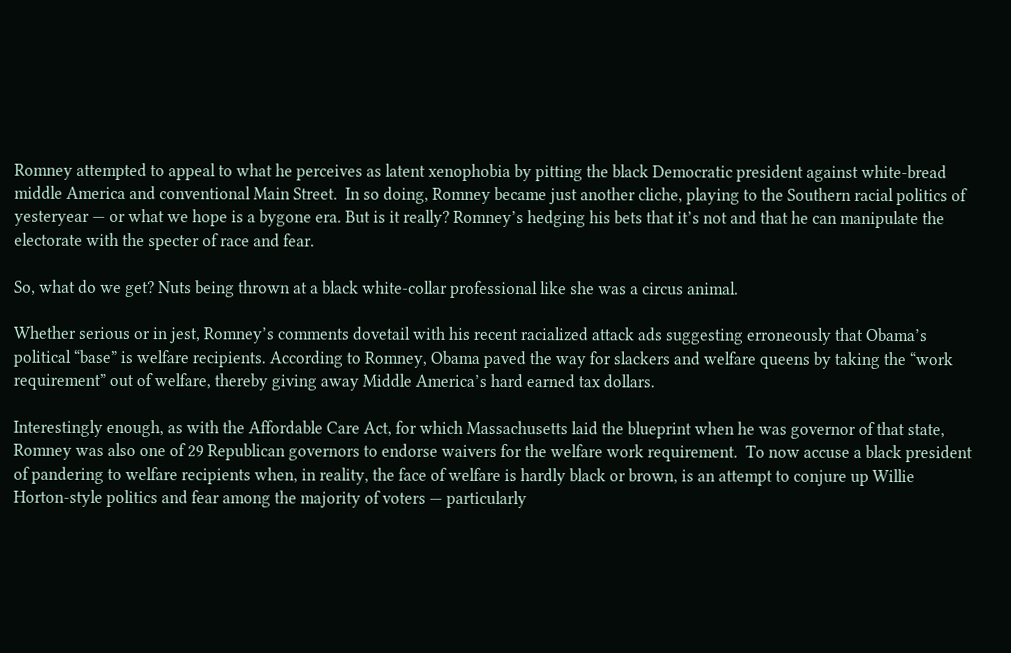Romney attempted to appeal to what he perceives as latent xenophobia by pitting the black Democratic president against white-bread middle America and conventional Main Street.  In so doing, Romney became just another cliche, playing to the Southern racial politics of yesteryear — or what we hope is a bygone era. But is it really? Romney’s hedging his bets that it’s not and that he can manipulate the electorate with the specter of race and fear.

So, what do we get? Nuts being thrown at a black white-collar professional like she was a circus animal.

Whether serious or in jest, Romney’s comments dovetail with his recent racialized attack ads suggesting erroneously that Obama’s political “base” is welfare recipients. According to Romney, Obama paved the way for slackers and welfare queens by taking the “work requirement” out of welfare, thereby giving away Middle America’s hard earned tax dollars.

Interestingly enough, as with the Affordable Care Act, for which Massachusetts laid the blueprint when he was governor of that state, Romney was also one of 29 Republican governors to endorse waivers for the welfare work requirement.  To now accuse a black president of pandering to welfare recipients when, in reality, the face of welfare is hardly black or brown, is an attempt to conjure up Willie Horton-style politics and fear among the majority of voters — particularly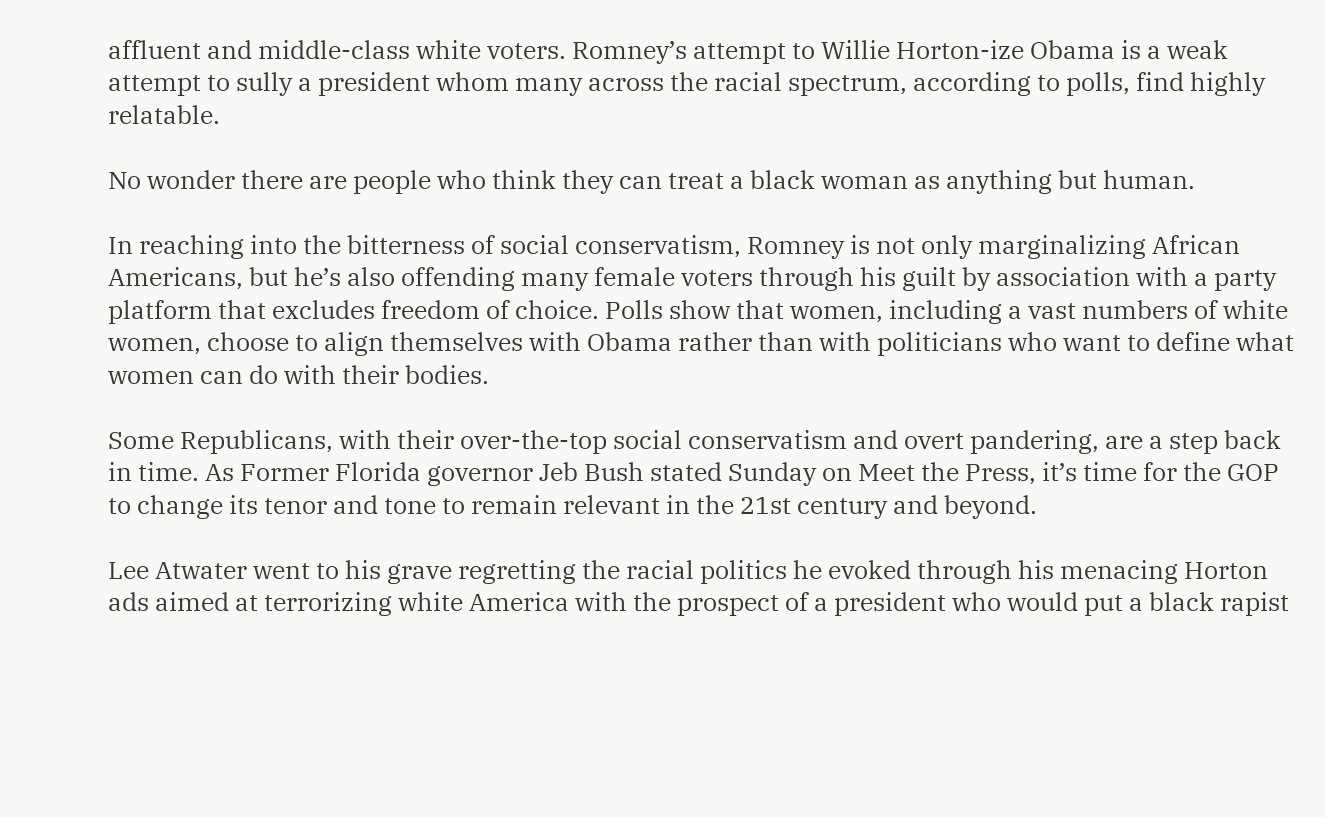affluent and middle-class white voters. Romney’s attempt to Willie Horton-ize Obama is a weak attempt to sully a president whom many across the racial spectrum, according to polls, find highly relatable.

No wonder there are people who think they can treat a black woman as anything but human.

In reaching into the bitterness of social conservatism, Romney is not only marginalizing African Americans, but he’s also offending many female voters through his guilt by association with a party platform that excludes freedom of choice. Polls show that women, including a vast numbers of white women, choose to align themselves with Obama rather than with politicians who want to define what women can do with their bodies.

Some Republicans, with their over-the-top social conservatism and overt pandering, are a step back in time. As Former Florida governor Jeb Bush stated Sunday on Meet the Press, it’s time for the GOP to change its tenor and tone to remain relevant in the 21st century and beyond.

Lee Atwater went to his grave regretting the racial politics he evoked through his menacing Horton ads aimed at terrorizing white America with the prospect of a president who would put a black rapist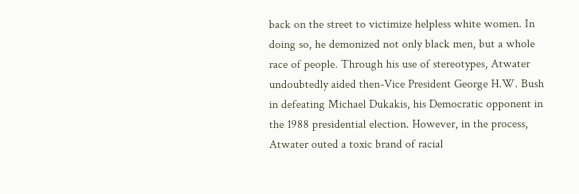back on the street to victimize helpless white women. In doing so, he demonized not only black men, but a whole race of people. Through his use of stereotypes, Atwater undoubtedly aided then-Vice President George H.W. Bush in defeating Michael Dukakis, his Democratic opponent in the 1988 presidential election. However, in the process, Atwater outed a toxic brand of racial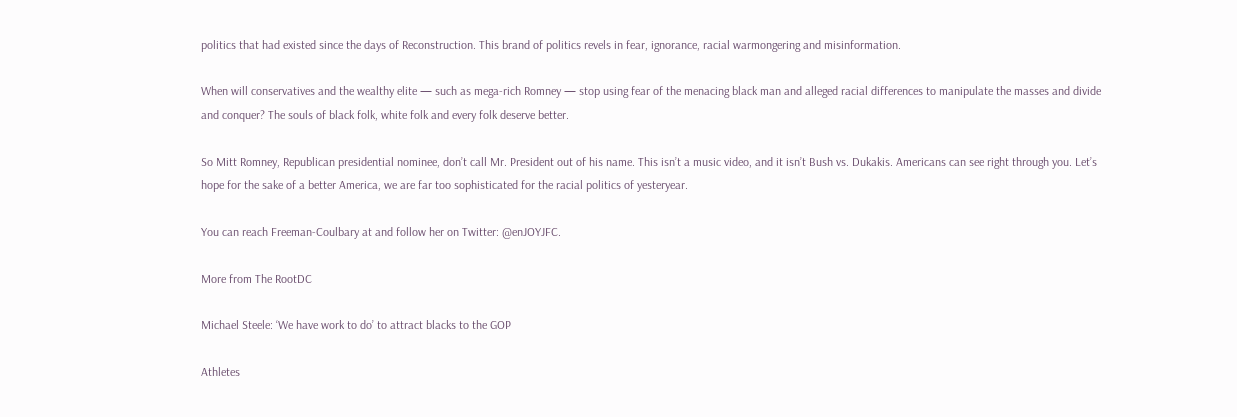politics that had existed since the days of Reconstruction. This brand of politics revels in fear, ignorance, racial warmongering and misinformation.

When will conservatives and the wealthy elite — such as mega-rich Romney — stop using fear of the menacing black man and alleged racial differences to manipulate the masses and divide and conquer? The souls of black folk, white folk and every folk deserve better.

So Mitt Romney, Republican presidential nominee, don’t call Mr. President out of his name. This isn’t a music video, and it isn’t Bush vs. Dukakis. Americans can see right through you. Let’s hope for the sake of a better America, we are far too sophisticated for the racial politics of yesteryear.

You can reach Freeman-Coulbary at and follow her on Twitter: @enJOYJFC.

More from The RootDC

Michael Steele: ‘We have work to do’ to attract blacks to the GOP

Athletes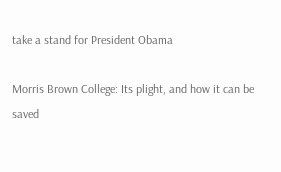take a stand for President Obama

Morris Brown College: Its plight, and how it can be saved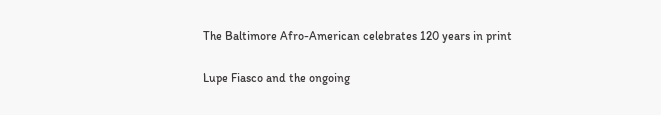The Baltimore Afro-American celebrates 120 years in print

Lupe Fiasco and the ongoing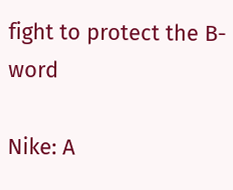fight to protect the B-word

Nike: A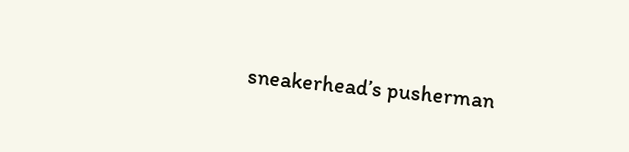sneakerhead’s pusherman